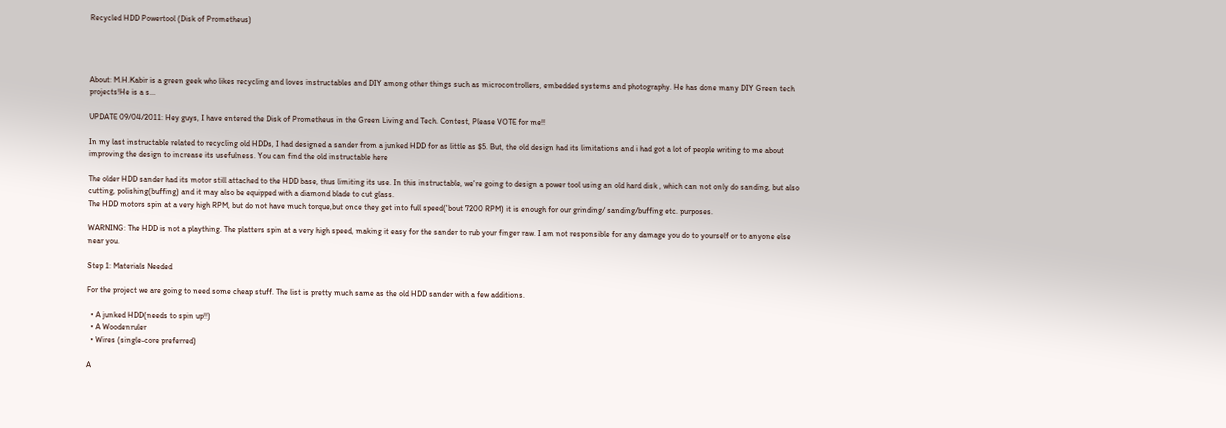Recycled HDD Powertool (Disk of Prometheus)




About: M.H.Kabir is a green geek who likes recycling and loves instructables and DIY among other things such as microcontrollers, embedded systems and photography. He has done many DIY Green tech projects!He is a s...

UPDATE 09/04/2011: Hey guys, I have entered the Disk of Prometheus in the Green Living and Tech. Contest, Please VOTE for me!!

In my last instructable related to recycling old HDDs, I had designed a sander from a junked HDD for as little as $5. But, the old design had its limitations and i had got a lot of people writing to me about improving the design to increase its usefulness. You can find the old instructable here

The older HDD sander had its motor still attached to the HDD base, thus limiting its use. In this instructable, we're going to design a power tool using an old hard disk , which can not only do sanding, but also cutting, polishing(buffing) and it may also be equipped with a diamond blade to cut glass.
The HDD motors spin at a very high RPM, but do not have much torque,but once they get into full speed('bout 7200 RPM) it is enough for our grinding/ sanding/buffing etc. purposes.

WARNING: The HDD is not a plaything. The platters spin at a very high speed, making it easy for the sander to rub your finger raw. I am not responsible for any damage you do to yourself or to anyone else near you.

Step 1: Materials Needed

For the project we are going to need some cheap stuff. The list is pretty much same as the old HDD sander with a few additions.

  • A junked HDD(needs to spin up!!)
  • A Woodenruler
  • Wires (single-core preferred)

A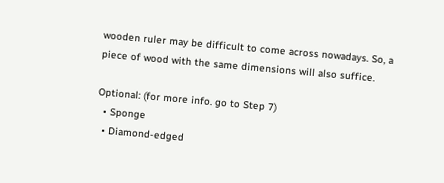wooden ruler may be difficult to come across nowadays. So, a piece of wood with the same dimensions will also suffice.

Optional: (for more info. go to Step 7)
  • Sponge
  • Diamond-edged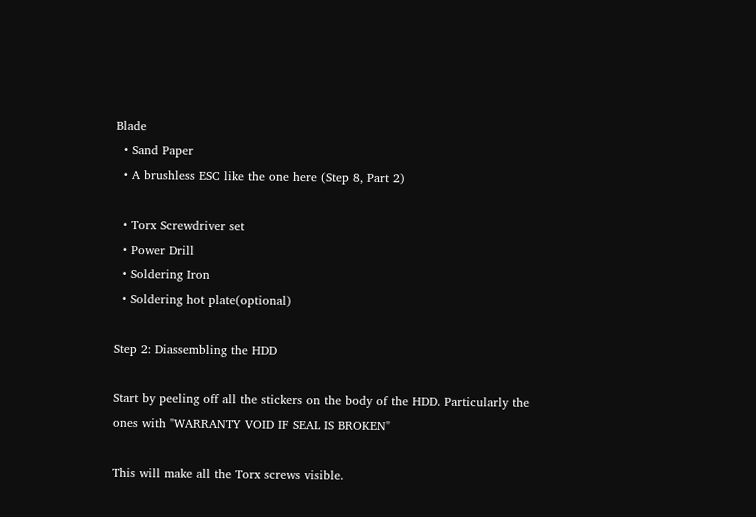Blade
  • Sand Paper
  • A brushless ESC like the one here (Step 8, Part 2)

  • Torx Screwdriver set
  • Power Drill
  • Soldering Iron
  • Soldering hot plate(optional)

Step 2: Diassembling the HDD

Start by peeling off all the stickers on the body of the HDD. Particularly the ones with "WARRANTY VOID IF SEAL IS BROKEN"

This will make all the Torx screws visible.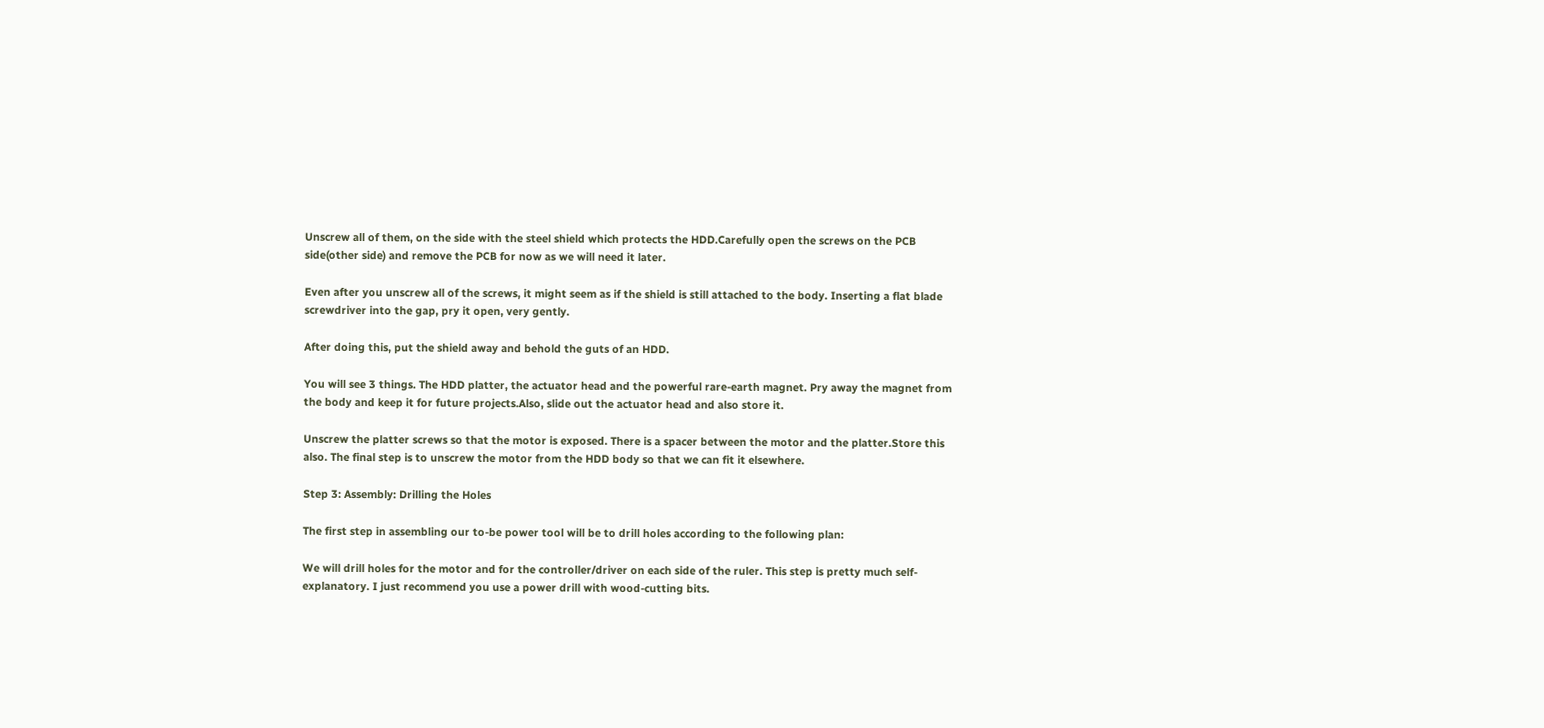Unscrew all of them, on the side with the steel shield which protects the HDD.Carefully open the screws on the PCB side(other side) and remove the PCB for now as we will need it later.

Even after you unscrew all of the screws, it might seem as if the shield is still attached to the body. Inserting a flat blade screwdriver into the gap, pry it open, very gently.

After doing this, put the shield away and behold the guts of an HDD.

You will see 3 things. The HDD platter, the actuator head and the powerful rare-earth magnet. Pry away the magnet from the body and keep it for future projects.Also, slide out the actuator head and also store it.

Unscrew the platter screws so that the motor is exposed. There is a spacer between the motor and the platter.Store this also. The final step is to unscrew the motor from the HDD body so that we can fit it elsewhere.

Step 3: Assembly: Drilling the Holes

The first step in assembling our to-be power tool will be to drill holes according to the following plan:

We will drill holes for the motor and for the controller/driver on each side of the ruler. This step is pretty much self-explanatory. I just recommend you use a power drill with wood-cutting bits.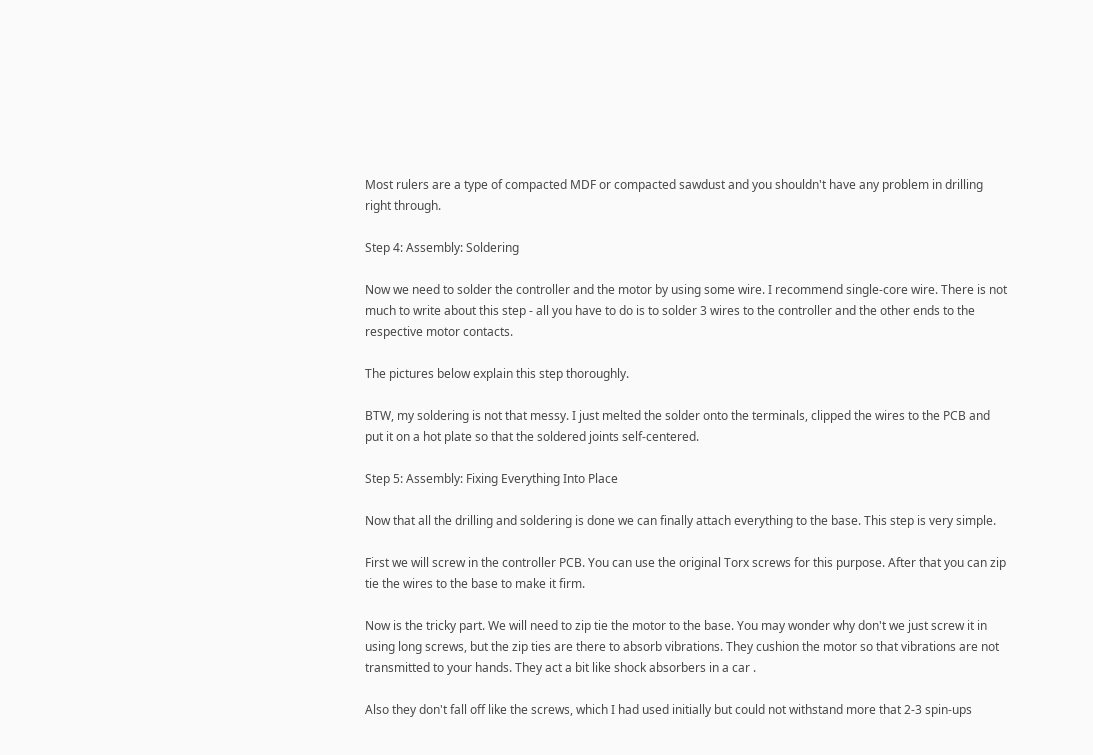Most rulers are a type of compacted MDF or compacted sawdust and you shouldn't have any problem in drilling right through.

Step 4: Assembly: Soldering

Now we need to solder the controller and the motor by using some wire. I recommend single-core wire. There is not much to write about this step - all you have to do is to solder 3 wires to the controller and the other ends to the respective motor contacts.

The pictures below explain this step thoroughly.

BTW, my soldering is not that messy. I just melted the solder onto the terminals, clipped the wires to the PCB and put it on a hot plate so that the soldered joints self-centered.

Step 5: Assembly: Fixing Everything Into Place

Now that all the drilling and soldering is done we can finally attach everything to the base. This step is very simple.

First we will screw in the controller PCB. You can use the original Torx screws for this purpose. After that you can zip tie the wires to the base to make it firm.

Now is the tricky part. We will need to zip tie the motor to the base. You may wonder why don't we just screw it in using long screws, but the zip ties are there to absorb vibrations. They cushion the motor so that vibrations are not transmitted to your hands. They act a bit like shock absorbers in a car .

Also they don't fall off like the screws, which I had used initially but could not withstand more that 2-3 spin-ups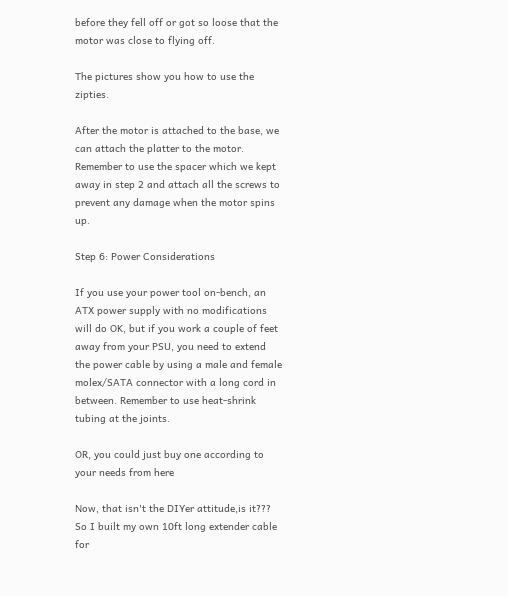before they fell off or got so loose that the motor was close to flying off.

The pictures show you how to use the zipties.

After the motor is attached to the base, we can attach the platter to the motor. Remember to use the spacer which we kept away in step 2 and attach all the screws to prevent any damage when the motor spins up.

Step 6: Power Considerations

If you use your power tool on-bench, an ATX power supply with no modifications will do OK, but if you work a couple of feet away from your PSU, you need to extend the power cable by using a male and female molex/SATA connector with a long cord in between. Remember to use heat-shrink tubing at the joints.

OR, you could just buy one according to your needs from here

Now, that isn't the DIYer attitude,is it??? So I built my own 10ft long extender cable for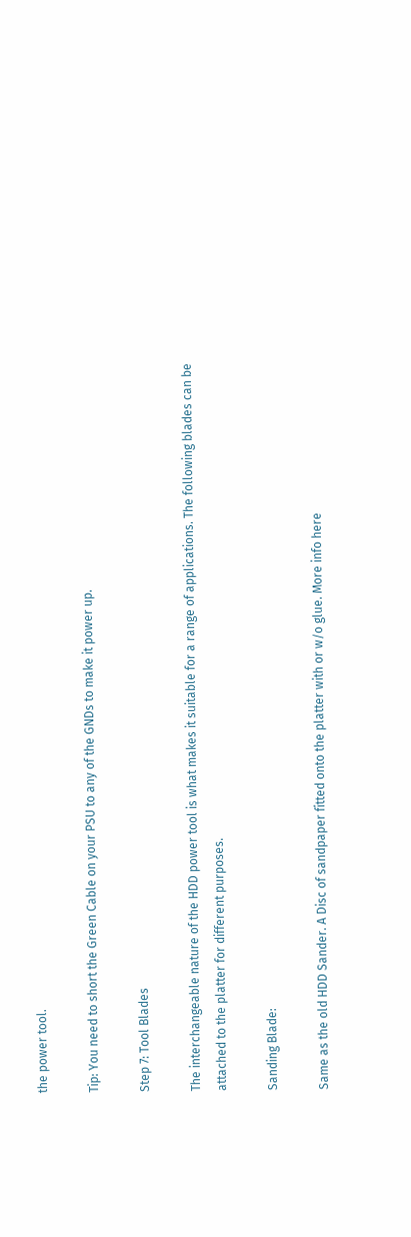the power tool.

Tip: You need to short the Green Cable on your PSU to any of the GNDs to make it power up.

Step 7: Tool Blades

The interchangeable nature of the HDD power tool is what makes it suitable for a range of applications. The following blades can be attached to the platter for different purposes.

Sanding Blade:

Same as the old HDD Sander. A Disc of sandpaper fitted onto the platter with or w/o glue. More info here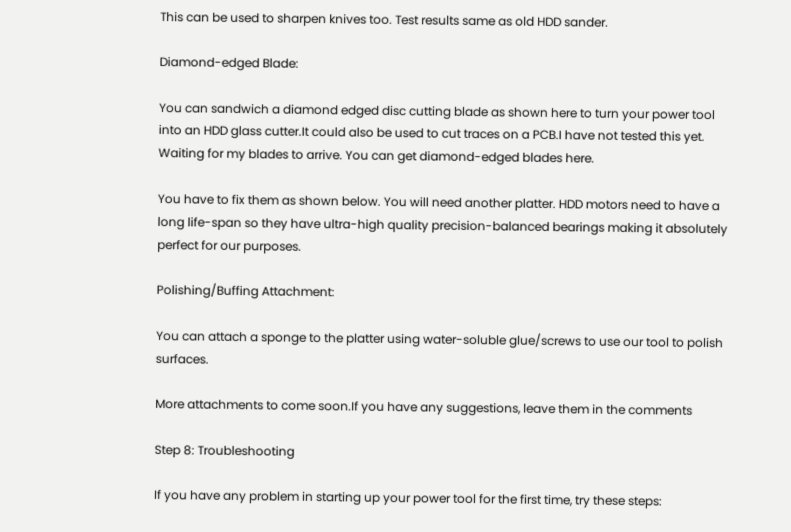This can be used to sharpen knives too. Test results same as old HDD sander.

Diamond-edged Blade:

You can sandwich a diamond edged disc cutting blade as shown here to turn your power tool into an HDD glass cutter.It could also be used to cut traces on a PCB.I have not tested this yet. Waiting for my blades to arrive. You can get diamond-edged blades here.

You have to fix them as shown below. You will need another platter. HDD motors need to have a long life-span so they have ultra-high quality precision-balanced bearings making it absolutely perfect for our purposes.

Polishing/Buffing Attachment:

You can attach a sponge to the platter using water-soluble glue/screws to use our tool to polish surfaces.

More attachments to come soon.If you have any suggestions, leave them in the comments

Step 8: Troubleshooting

If you have any problem in starting up your power tool for the first time, try these steps: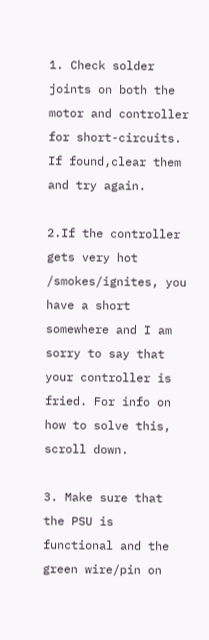1. Check solder joints on both the motor and controller for short-circuits. If found,clear them and try again.

2.If the controller gets very hot /smokes/ignites, you have a short somewhere and I am sorry to say that your controller is fried. For info on how to solve this, scroll down.

3. Make sure that the PSU is functional and the green wire/pin on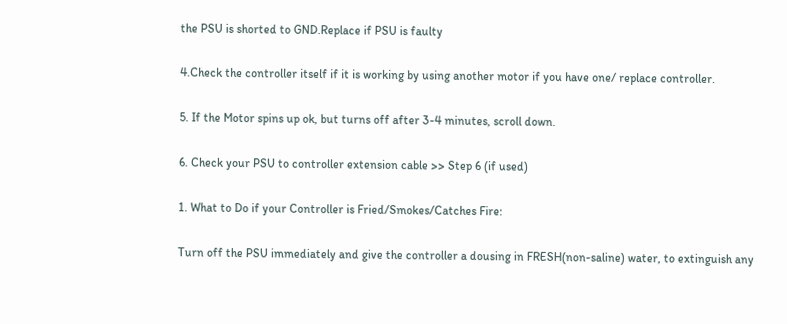the PSU is shorted to GND.Replace if PSU is faulty

4.Check the controller itself if it is working by using another motor if you have one/ replace controller.

5. If the Motor spins up ok, but turns off after 3-4 minutes, scroll down.

6. Check your PSU to controller extension cable >> Step 6 (if used)

1. What to Do if your Controller is Fried/Smokes/Catches Fire:

Turn off the PSU immediately and give the controller a dousing in FRESH(non-saline) water, to extinguish any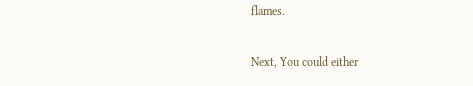flames.

Next, You could either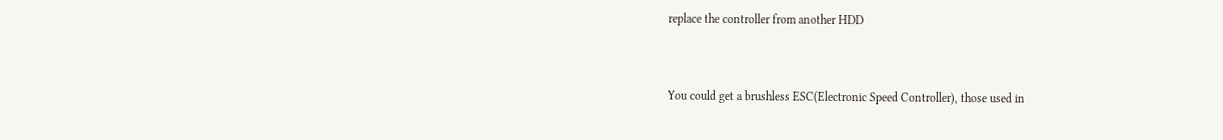replace the controller from another HDD


You could get a brushless ESC(Electronic Speed Controller), those used in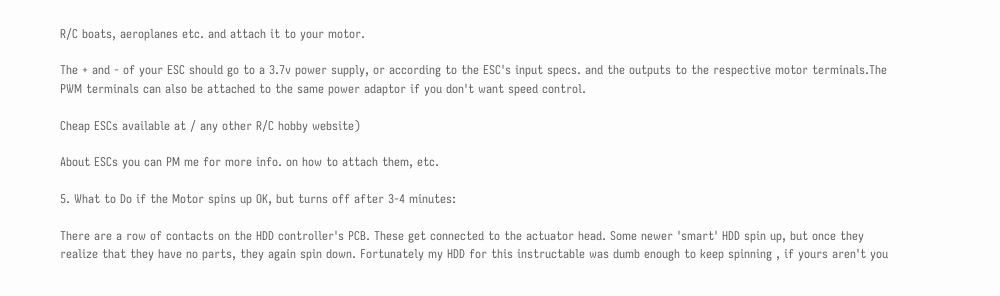R/C boats, aeroplanes etc. and attach it to your motor.

The + and - of your ESC should go to a 3.7v power supply, or according to the ESC's input specs. and the outputs to the respective motor terminals.The PWM terminals can also be attached to the same power adaptor if you don't want speed control.

Cheap ESCs available at / any other R/C hobby website)

About ESCs you can PM me for more info. on how to attach them, etc.

5. What to Do if the Motor spins up OK, but turns off after 3-4 minutes:

There are a row of contacts on the HDD controller's PCB. These get connected to the actuator head. Some newer 'smart' HDD spin up, but once they realize that they have no parts, they again spin down. Fortunately my HDD for this instructable was dumb enough to keep spinning , if yours aren't you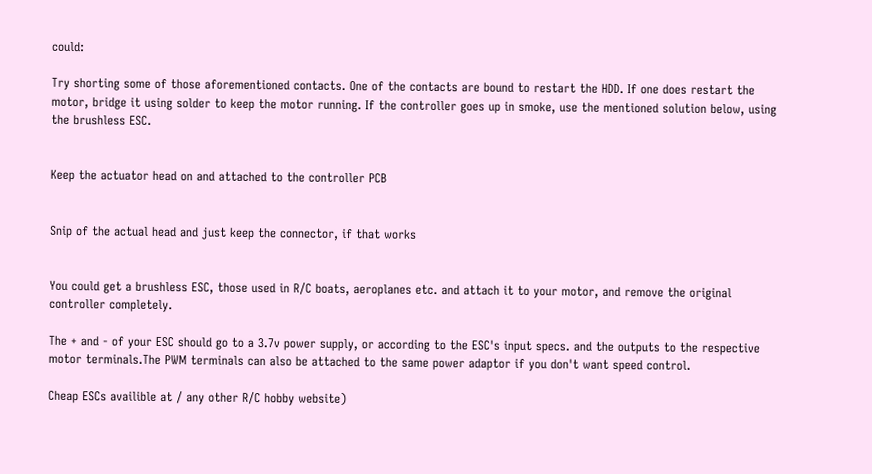could:

Try shorting some of those aforementioned contacts. One of the contacts are bound to restart the HDD. If one does restart the motor, bridge it using solder to keep the motor running. If the controller goes up in smoke, use the mentioned solution below, using the brushless ESC.


Keep the actuator head on and attached to the controller PCB


Snip of the actual head and just keep the connector, if that works


You could get a brushless ESC, those used in R/C boats, aeroplanes etc. and attach it to your motor, and remove the original controller completely.

The + and - of your ESC should go to a 3.7v power supply, or according to the ESC's input specs. and the outputs to the respective motor terminals.The PWM terminals can also be attached to the same power adaptor if you don't want speed control.

Cheap ESCs availible at / any other R/C hobby website)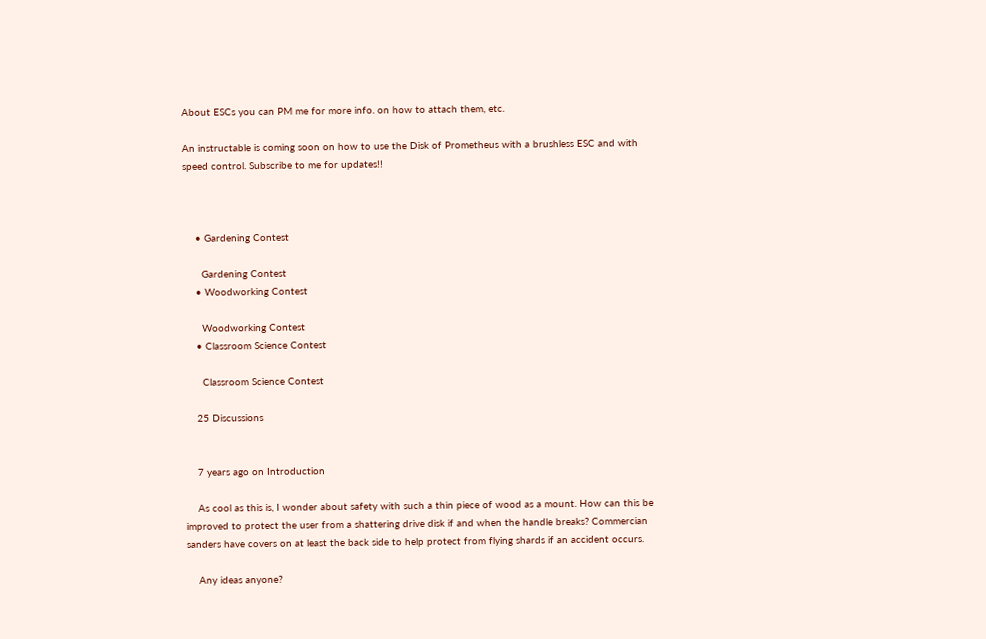About ESCs you can PM me for more info. on how to attach them, etc.

An instructable is coming soon on how to use the Disk of Prometheus with a brushless ESC and with speed control. Subscribe to me for updates!!



    • Gardening Contest

      Gardening Contest
    • Woodworking Contest

      Woodworking Contest
    • Classroom Science Contest

      Classroom Science Contest

    25 Discussions


    7 years ago on Introduction

    As cool as this is, I wonder about safety with such a thin piece of wood as a mount. How can this be improved to protect the user from a shattering drive disk if and when the handle breaks? Commercian sanders have covers on at least the back side to help protect from flying shards if an accident occurs.

    Any ideas anyone?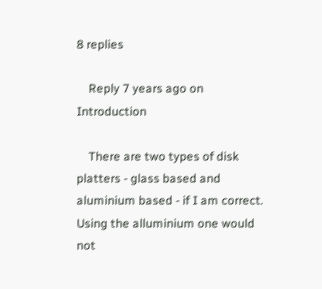8 replies

    Reply 7 years ago on Introduction

    There are two types of disk platters - glass based and aluminium based - if I am correct. Using the alluminium one would not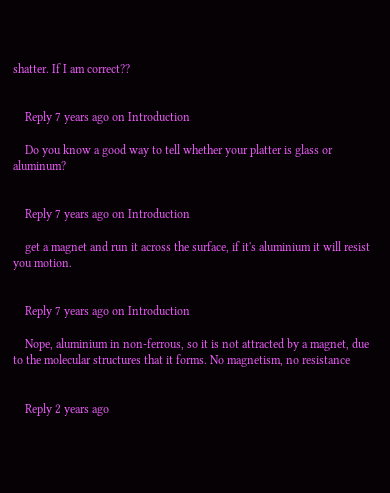shatter. If I am correct??


    Reply 7 years ago on Introduction

    Do you know a good way to tell whether your platter is glass or aluminum?


    Reply 7 years ago on Introduction

    get a magnet and run it across the surface, if it's aluminium it will resist you motion.


    Reply 7 years ago on Introduction

    Nope, aluminium in non-ferrous, so it is not attracted by a magnet, due to the molecular structures that it forms. No magnetism, no resistance


    Reply 2 years ago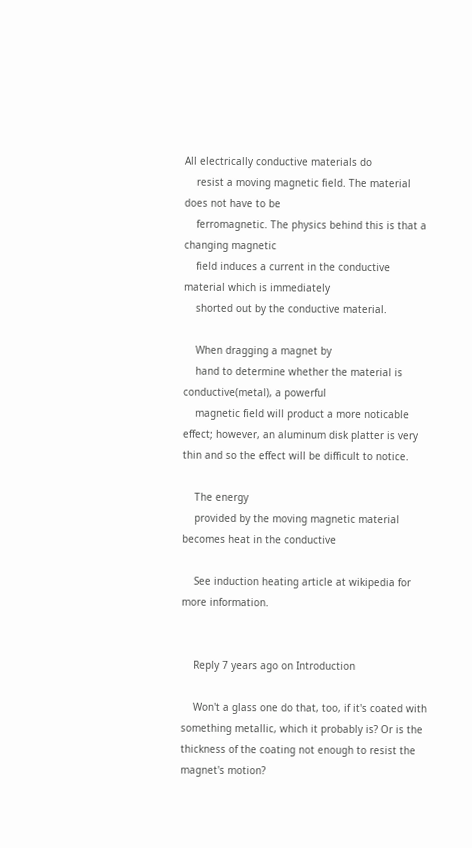All electrically conductive materials do
    resist a moving magnetic field. The material does not have to be
    ferromagnetic. The physics behind this is that a changing magnetic
    field induces a current in the conductive material which is immediately
    shorted out by the conductive material.

    When dragging a magnet by
    hand to determine whether the material is conductive(metal), a powerful
    magnetic field will product a more noticable effect; however, an aluminum disk platter is very thin and so the effect will be difficult to notice.

    The energy
    provided by the moving magnetic material becomes heat in the conductive

    See induction heating article at wikipedia for more information.


    Reply 7 years ago on Introduction

    Won't a glass one do that, too, if it's coated with something metallic, which it probably is? Or is the thickness of the coating not enough to resist the magnet's motion?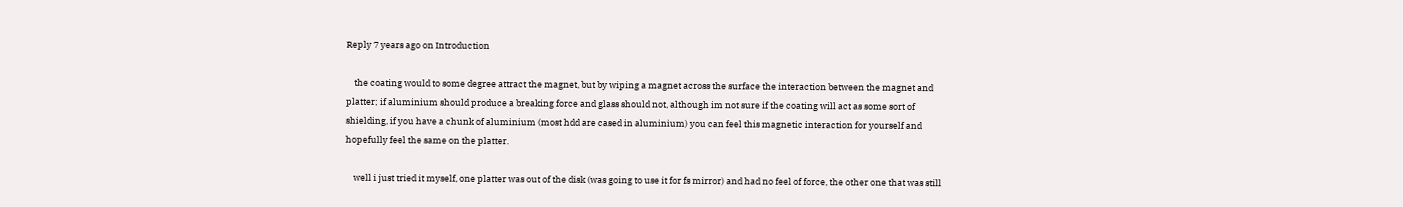Reply 7 years ago on Introduction

    the coating would to some degree attract the magnet, but by wiping a magnet across the surface the interaction between the magnet and platter; if aluminium should produce a breaking force and glass should not, although im not sure if the coating will act as some sort of shielding, if you have a chunk of aluminium (most hdd are cased in aluminium) you can feel this magnetic interaction for yourself and hopefully feel the same on the platter.

    well i just tried it myself, one platter was out of the disk (was going to use it for fs mirror) and had no feel of force, the other one that was still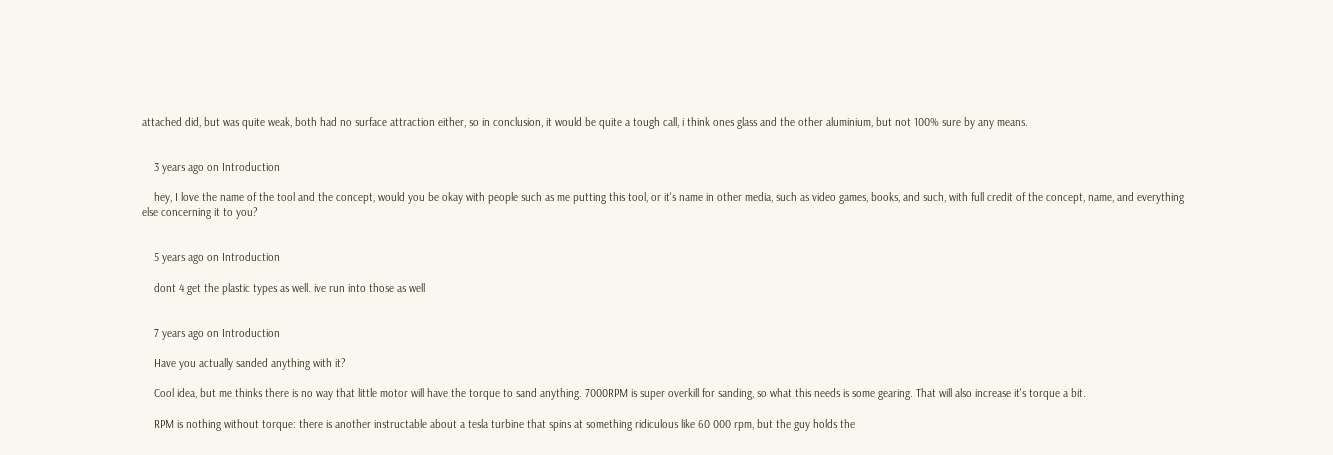attached did, but was quite weak, both had no surface attraction either, so in conclusion, it would be quite a tough call, i think ones glass and the other aluminium, but not 100% sure by any means.


    3 years ago on Introduction

    hey, I love the name of the tool and the concept, would you be okay with people such as me putting this tool, or it's name in other media, such as video games, books, and such, with full credit of the concept, name, and everything else concerning it to you?


    5 years ago on Introduction

    dont 4 get the plastic types as well. ive run into those as well


    7 years ago on Introduction

    Have you actually sanded anything with it?

    Cool idea, but me thinks there is no way that little motor will have the torque to sand anything. 7000RPM is super overkill for sanding, so what this needs is some gearing. That will also increase it's torque a bit.

    RPM is nothing without torque: there is another instructable about a tesla turbine that spins at something ridiculous like 60 000 rpm, but the guy holds the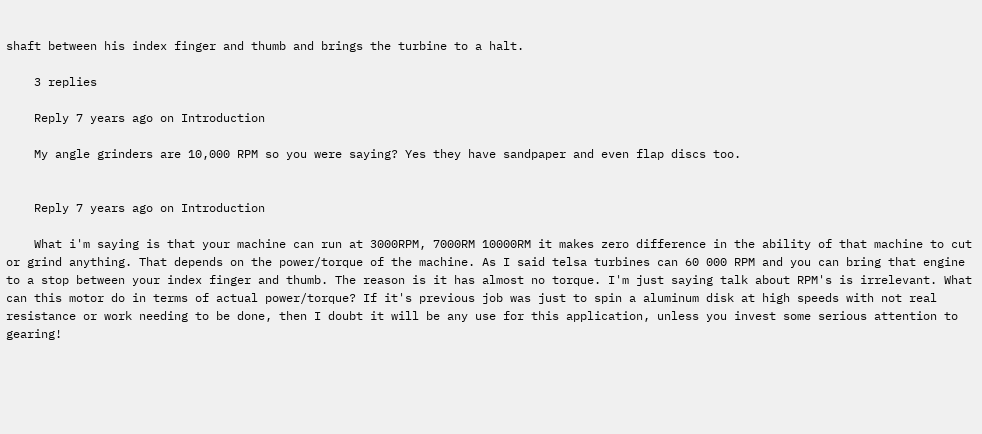shaft between his index finger and thumb and brings the turbine to a halt.

    3 replies

    Reply 7 years ago on Introduction

    My angle grinders are 10,000 RPM so you were saying? Yes they have sandpaper and even flap discs too.


    Reply 7 years ago on Introduction

    What i'm saying is that your machine can run at 3000RPM, 7000RM 10000RM it makes zero difference in the ability of that machine to cut or grind anything. That depends on the power/torque of the machine. As I said telsa turbines can 60 000 RPM and you can bring that engine to a stop between your index finger and thumb. The reason is it has almost no torque. I'm just saying talk about RPM's is irrelevant. What can this motor do in terms of actual power/torque? If it's previous job was just to spin a aluminum disk at high speeds with not real resistance or work needing to be done, then I doubt it will be any use for this application, unless you invest some serious attention to gearing!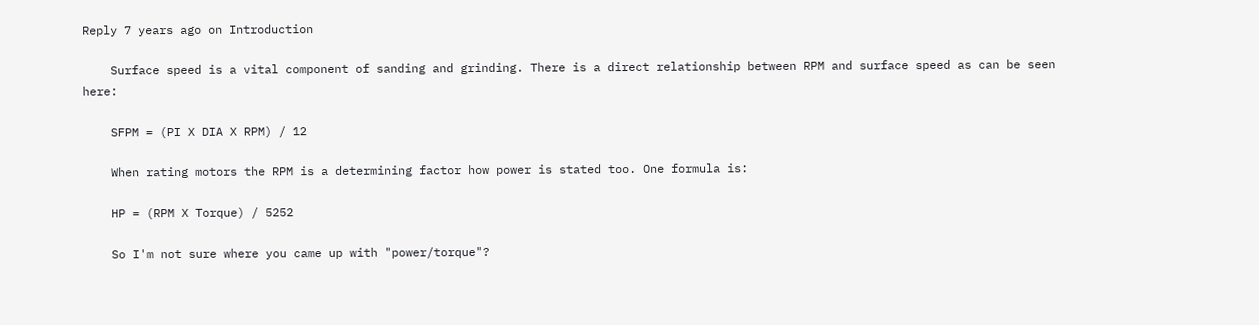Reply 7 years ago on Introduction

    Surface speed is a vital component of sanding and grinding. There is a direct relationship between RPM and surface speed as can be seen here:

    SFPM = (PI X DIA X RPM) / 12

    When rating motors the RPM is a determining factor how power is stated too. One formula is:

    HP = (RPM X Torque) / 5252

    So I'm not sure where you came up with "power/torque"?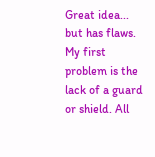Great idea... but has flaws. My first problem is the lack of a guard or shield. All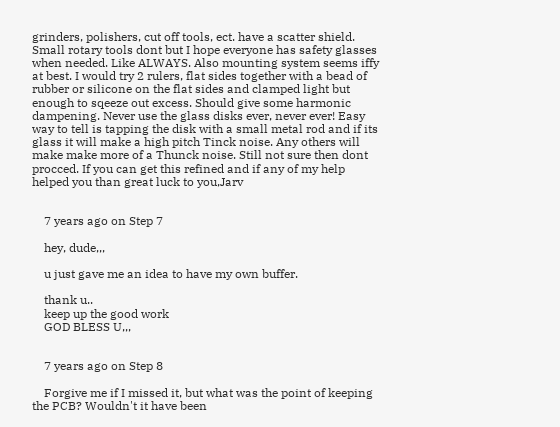grinders, polishers, cut off tools, ect. have a scatter shield. Small rotary tools dont but I hope everyone has safety glasses when needed. Like ALWAYS. Also mounting system seems iffy at best. I would try 2 rulers, flat sides together with a bead of rubber or silicone on the flat sides and clamped light but enough to sqeeze out excess. Should give some harmonic dampening. Never use the glass disks ever, never ever! Easy way to tell is tapping the disk with a small metal rod and if its glass it will make a high pitch Tinck noise. Any others will make make more of a Thunck noise. Still not sure then dont procced. If you can get this refined and if any of my help helped you than great luck to you,Jarv


    7 years ago on Step 7

    hey, dude,,,

    u just gave me an idea to have my own buffer.

    thank u..
    keep up the good work
    GOD BLESS U,,,


    7 years ago on Step 8

    Forgive me if I missed it, but what was the point of keeping the PCB? Wouldn't it have been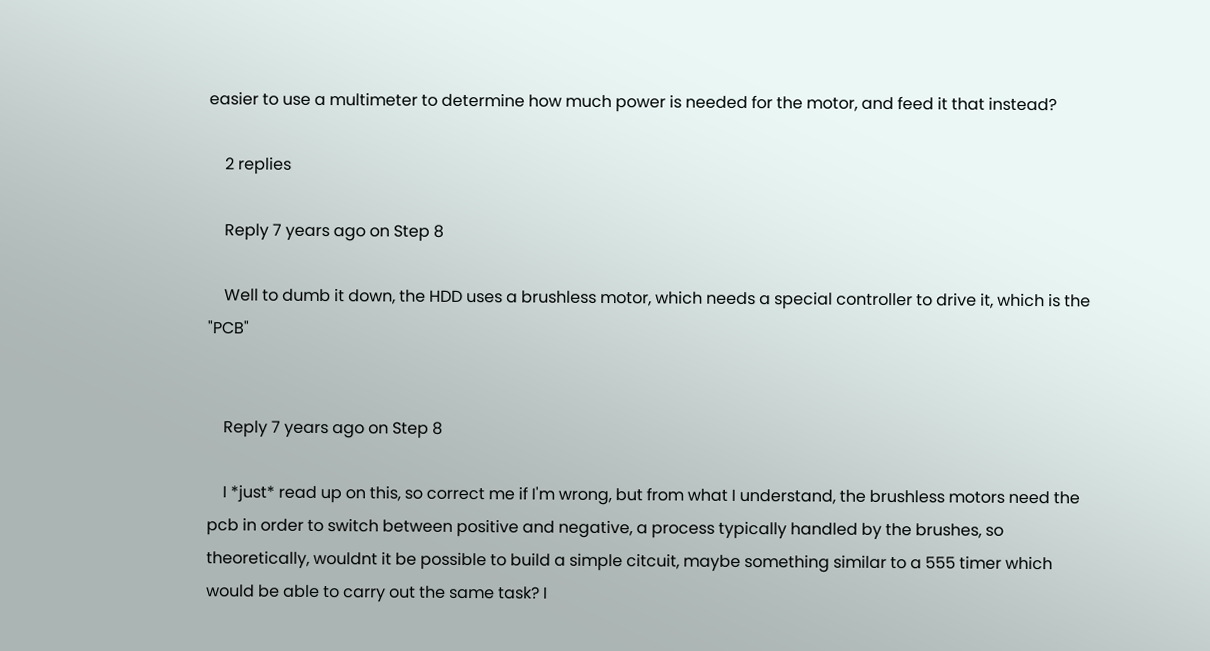easier to use a multimeter to determine how much power is needed for the motor, and feed it that instead?

    2 replies

    Reply 7 years ago on Step 8

    Well to dumb it down, the HDD uses a brushless motor, which needs a special controller to drive it, which is the "PCB"


    Reply 7 years ago on Step 8

    I *just* read up on this, so correct me if I'm wrong, but from what I understand, the brushless motors need the pcb in order to switch between positive and negative, a process typically handled by the brushes, so theoretically, wouldnt it be possible to build a simple citcuit, maybe something similar to a 555 timer which would be able to carry out the same task? I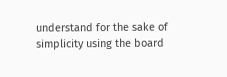understand for the sake of simplicity using the board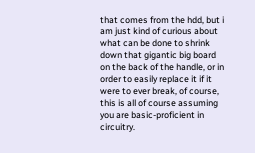that comes from the hdd, but i am just kind of curious about what can be done to shrink down that gigantic big board on the back of the handle, or in order to easily replace it if it were to ever break, of course, this is all of course assuming you are basic-proficient in circuitry.